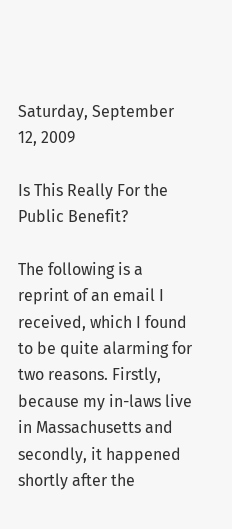Saturday, September 12, 2009

Is This Really For the Public Benefit?

The following is a reprint of an email I received, which I found to be quite alarming for two reasons. Firstly, because my in-laws live in Massachusetts and secondly, it happened shortly after the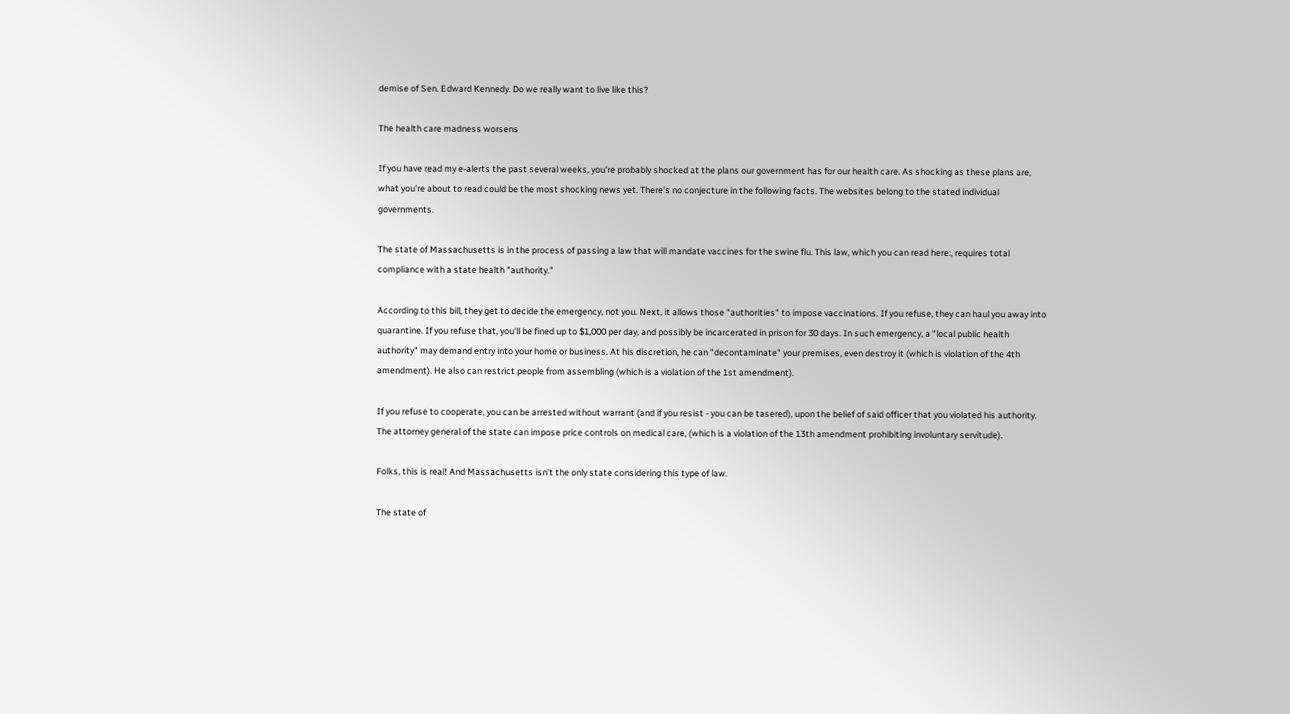demise of Sen. Edward Kennedy. Do we really want to live like this?

The health care madness worsens

If you have read my e-alerts the past several weeks, you're probably shocked at the plans our government has for our health care. As shocking as these plans are, what you're about to read could be the most shocking news yet. There's no conjecture in the following facts. The websites belong to the stated individual governments.

The state of Massachusetts is in the process of passing a law that will mandate vaccines for the swine flu. This law, which you can read here:, requires total compliance with a state health "authority."

According to this bill, they get to decide the emergency, not you. Next, it allows those "authorities" to impose vaccinations. If you refuse, they can haul you away into quarantine. If you refuse that, you'll be fined up to $1,000 per day, and possibly be incarcerated in prison for 30 days. In such emergency, a "local public health authority" may demand entry into your home or business. At his discretion, he can "decontaminate" your premises, even destroy it (which is violation of the 4th amendment). He also can restrict people from assembling (which is a violation of the 1st amendment).

If you refuse to cooperate, you can be arrested without warrant (and if you resist - you can be tasered), upon the belief of said officer that you violated his authority. The attorney general of the state can impose price controls on medical care, (which is a violation of the 13th amendment prohibiting involuntary servitude).

Folks, this is real! And Massachusetts isn't the only state considering this type of law.

The state of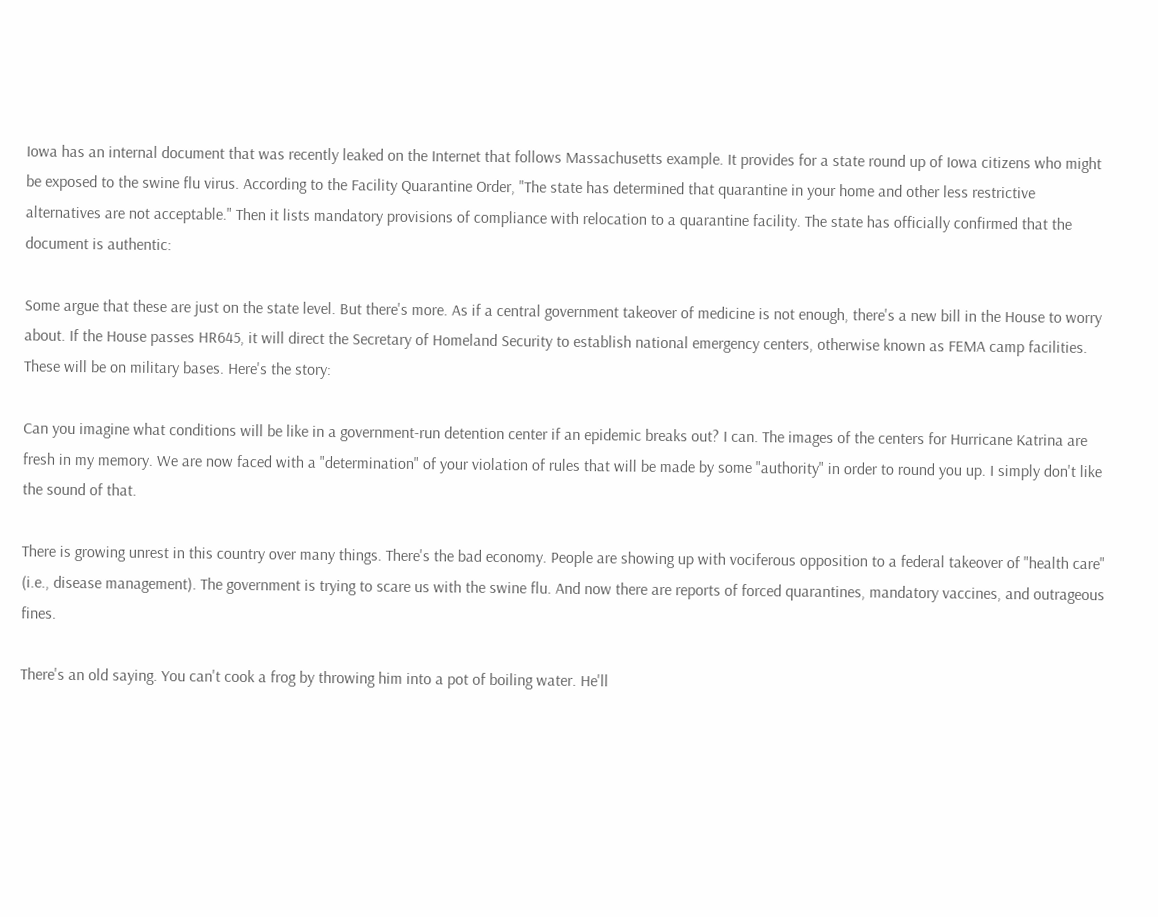Iowa has an internal document that was recently leaked on the Internet that follows Massachusetts example. It provides for a state round up of Iowa citizens who might be exposed to the swine flu virus. According to the Facility Quarantine Order, "The state has determined that quarantine in your home and other less restrictive alternatives are not acceptable." Then it lists mandatory provisions of compliance with relocation to a quarantine facility. The state has officially confirmed that the document is authentic:

Some argue that these are just on the state level. But there's more. As if a central government takeover of medicine is not enough, there's a new bill in the House to worry about. If the House passes HR645, it will direct the Secretary of Homeland Security to establish national emergency centers, otherwise known as FEMA camp facilities. These will be on military bases. Here's the story:

Can you imagine what conditions will be like in a government-run detention center if an epidemic breaks out? I can. The images of the centers for Hurricane Katrina are fresh in my memory. We are now faced with a "determination" of your violation of rules that will be made by some "authority" in order to round you up. I simply don't like the sound of that.

There is growing unrest in this country over many things. There's the bad economy. People are showing up with vociferous opposition to a federal takeover of "health care" (i.e., disease management). The government is trying to scare us with the swine flu. And now there are reports of forced quarantines, mandatory vaccines, and outrageous fines.

There's an old saying. You can't cook a frog by throwing him into a pot of boiling water. He'll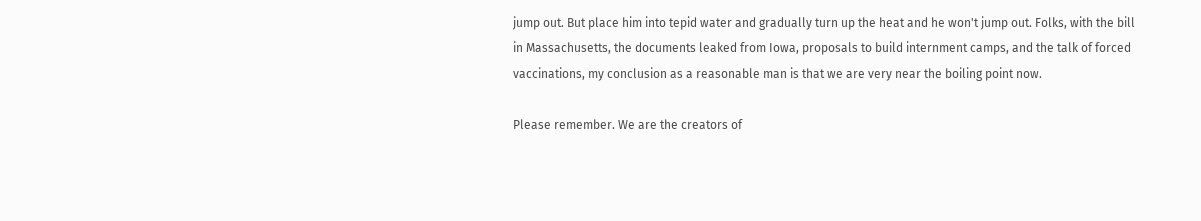jump out. But place him into tepid water and gradually turn up the heat and he won't jump out. Folks, with the bill in Massachusetts, the documents leaked from Iowa, proposals to build internment camps, and the talk of forced vaccinations, my conclusion as a reasonable man is that we are very near the boiling point now.

Please remember. We are the creators of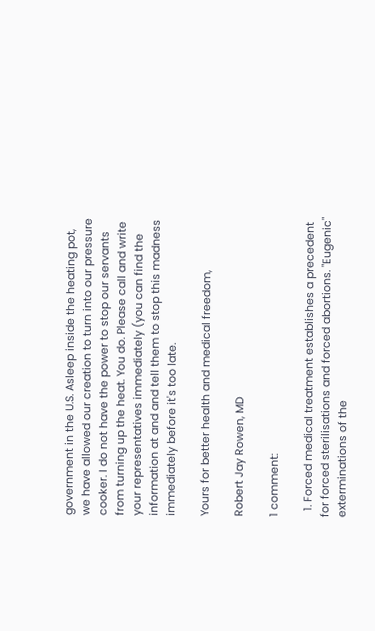government in the U.S. Asleep inside the heating pot, we have allowed our creation to turn into our pressure cooker. I do not have the power to stop our servants from turning up the heat. You do. Please call and write your representatives immediately (you can find the information at and and tell them to stop this madness immediately before it's too late.

Yours for better health and medical freedom,

Robert Jay Rowen, MD

1 comment:

  1. Forced medical treatment establishes a precedent for forced sterilisations and forced abortions. "Eugenic" exterminations of the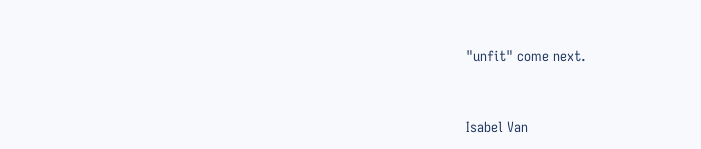"unfit" come next.


Isabel Van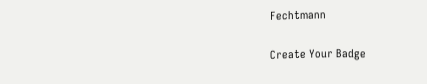Fechtmann

Create Your Badge